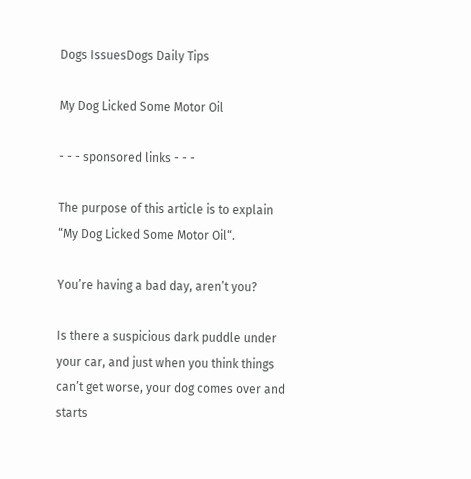Dogs IssuesDogs Daily Tips

My Dog Licked Some Motor Oil

- - - sponsored links - - -

The purpose of this article is to explain “My Dog Licked Some Motor Oil“.

You’re having a bad day, aren’t you?

Is there a suspicious dark puddle under your car, and just when you think things can’t get worse, your dog comes over and starts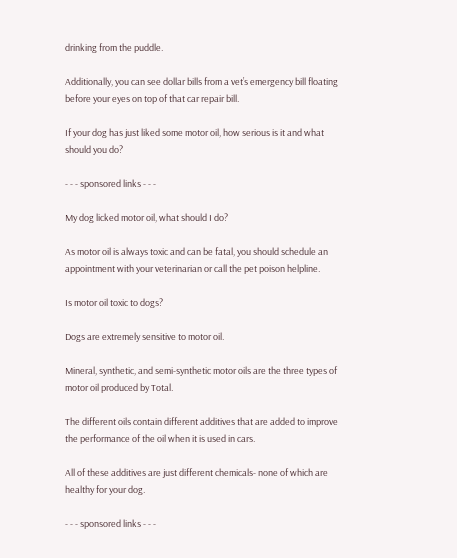drinking from the puddle.

Additionally, you can see dollar bills from a vet’s emergency bill floating before your eyes on top of that car repair bill.

If your dog has just liked some motor oil, how serious is it and what should you do?

- - - sponsored links - - -

My dog licked motor oil, what should I do?

As motor oil is always toxic and can be fatal, you should schedule an appointment with your veterinarian or call the pet poison helpline.

Is motor oil toxic to dogs?

Dogs are extremely sensitive to motor oil.

Mineral, synthetic, and semi-synthetic motor oils are the three types of motor oil produced by Total.

The different oils contain different additives that are added to improve the performance of the oil when it is used in cars.

All of these additives are just different chemicals- none of which are healthy for your dog.

- - - sponsored links - - -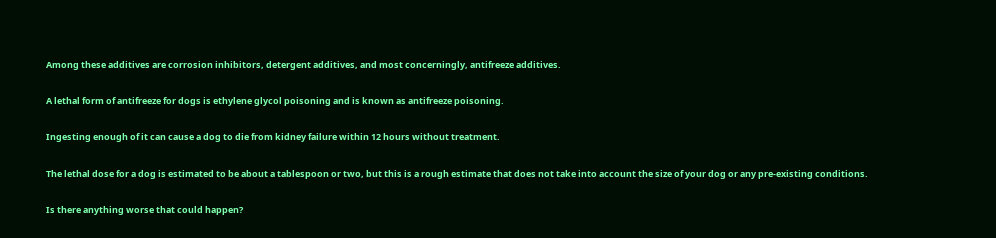Among these additives are corrosion inhibitors, detergent additives, and most concerningly, antifreeze additives.

A lethal form of antifreeze for dogs is ethylene glycol poisoning and is known as antifreeze poisoning.

Ingesting enough of it can cause a dog to die from kidney failure within 12 hours without treatment.

The lethal dose for a dog is estimated to be about a tablespoon or two, but this is a rough estimate that does not take into account the size of your dog or any pre-existing conditions.

Is there anything worse that could happen?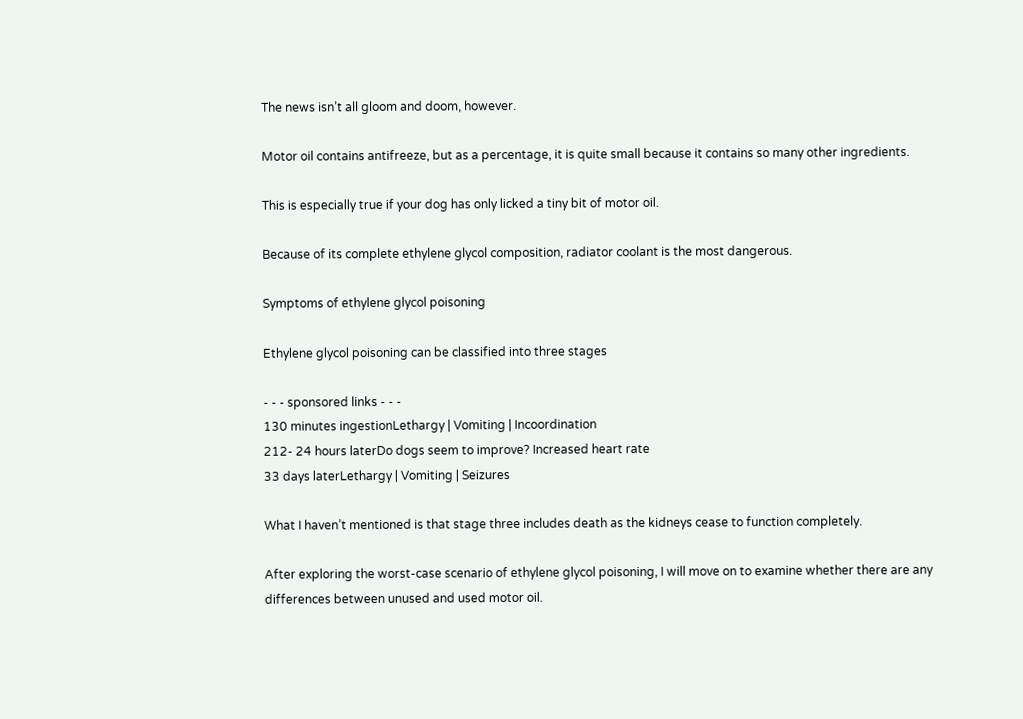The news isn’t all gloom and doom, however.

Motor oil contains antifreeze, but as a percentage, it is quite small because it contains so many other ingredients.

This is especially true if your dog has only licked a tiny bit of motor oil.

Because of its complete ethylene glycol composition, radiator coolant is the most dangerous.

Symptoms of ethylene glycol poisoning

Ethylene glycol poisoning can be classified into three stages

- - - sponsored links - - -
130 minutes ingestionLethargy | Vomiting | Incoordination
212- 24 hours laterDo dogs seem to improve? Increased heart rate
33 days laterLethargy | Vomiting | Seizures

What I haven’t mentioned is that stage three includes death as the kidneys cease to function completely.

After exploring the worst-case scenario of ethylene glycol poisoning, I will move on to examine whether there are any differences between unused and used motor oil.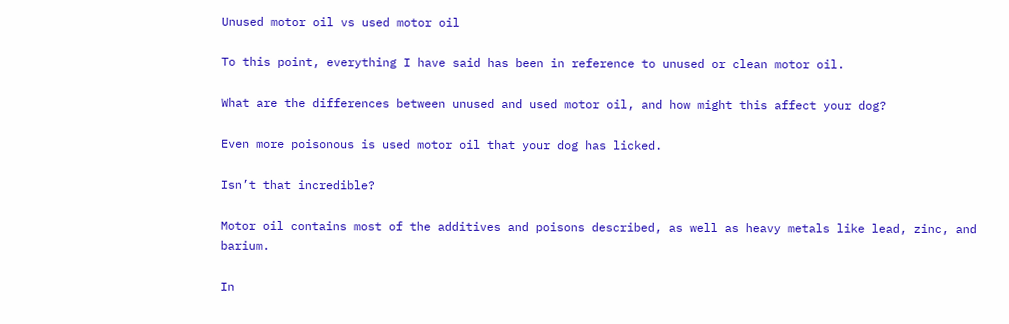Unused motor oil vs used motor oil

To this point, everything I have said has been in reference to unused or clean motor oil.

What are the differences between unused and used motor oil, and how might this affect your dog?

Even more poisonous is used motor oil that your dog has licked.

Isn’t that incredible?

Motor oil contains most of the additives and poisons described, as well as heavy metals like lead, zinc, and barium.

In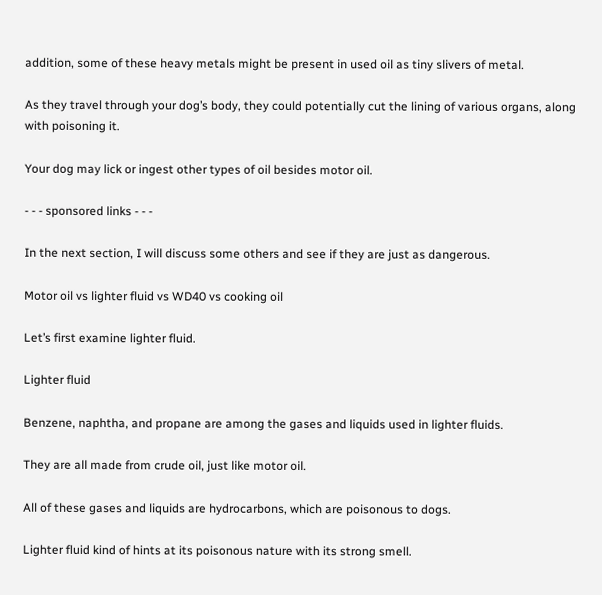addition, some of these heavy metals might be present in used oil as tiny slivers of metal.

As they travel through your dog’s body, they could potentially cut the lining of various organs, along with poisoning it.

Your dog may lick or ingest other types of oil besides motor oil.

- - - sponsored links - - -

In the next section, I will discuss some others and see if they are just as dangerous.

Motor oil vs lighter fluid vs WD40 vs cooking oil

Let’s first examine lighter fluid.

Lighter fluid

Benzene, naphtha, and propane are among the gases and liquids used in lighter fluids.

They are all made from crude oil, just like motor oil.

All of these gases and liquids are hydrocarbons, which are poisonous to dogs.

Lighter fluid kind of hints at its poisonous nature with its strong smell.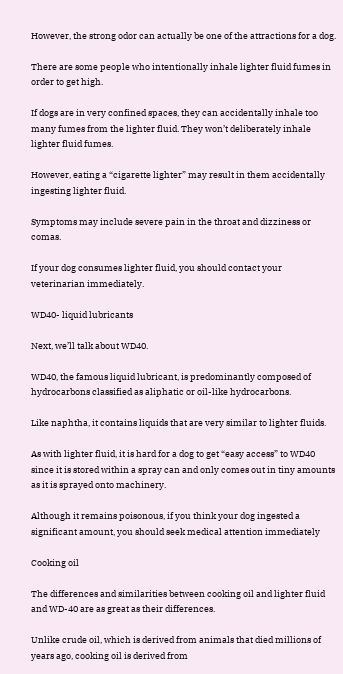However, the strong odor can actually be one of the attractions for a dog.

There are some people who intentionally inhale lighter fluid fumes in order to get high.

If dogs are in very confined spaces, they can accidentally inhale too many fumes from the lighter fluid. They won’t deliberately inhale lighter fluid fumes.

However, eating a “cigarette lighter” may result in them accidentally ingesting lighter fluid.

Symptoms may include severe pain in the throat and dizziness or comas.

If your dog consumes lighter fluid, you should contact your veterinarian immediately.

WD40- liquid lubricants

Next, we’ll talk about WD40.

WD40, the famous liquid lubricant, is predominantly composed of hydrocarbons classified as aliphatic or oil-like hydrocarbons.

Like naphtha, it contains liquids that are very similar to lighter fluids.

As with lighter fluid, it is hard for a dog to get “easy access” to WD40 since it is stored within a spray can and only comes out in tiny amounts as it is sprayed onto machinery.

Although it remains poisonous, if you think your dog ingested a significant amount, you should seek medical attention immediately

Cooking oil

The differences and similarities between cooking oil and lighter fluid and WD-40 are as great as their differences.

Unlike crude oil, which is derived from animals that died millions of years ago, cooking oil is derived from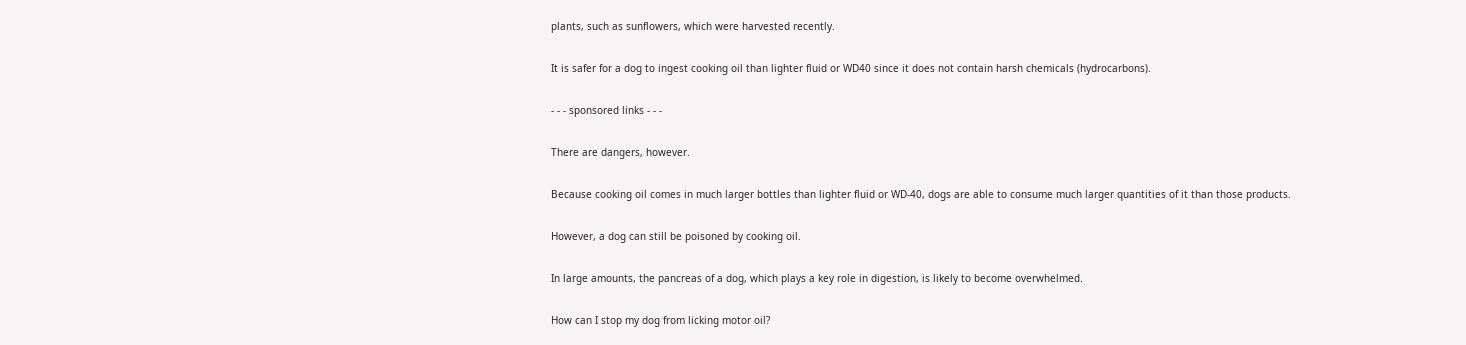plants, such as sunflowers, which were harvested recently.

It is safer for a dog to ingest cooking oil than lighter fluid or WD40 since it does not contain harsh chemicals (hydrocarbons).

- - - sponsored links - - -

There are dangers, however.

Because cooking oil comes in much larger bottles than lighter fluid or WD-40, dogs are able to consume much larger quantities of it than those products.

However, a dog can still be poisoned by cooking oil.

In large amounts, the pancreas of a dog, which plays a key role in digestion, is likely to become overwhelmed.

How can I stop my dog from licking motor oil?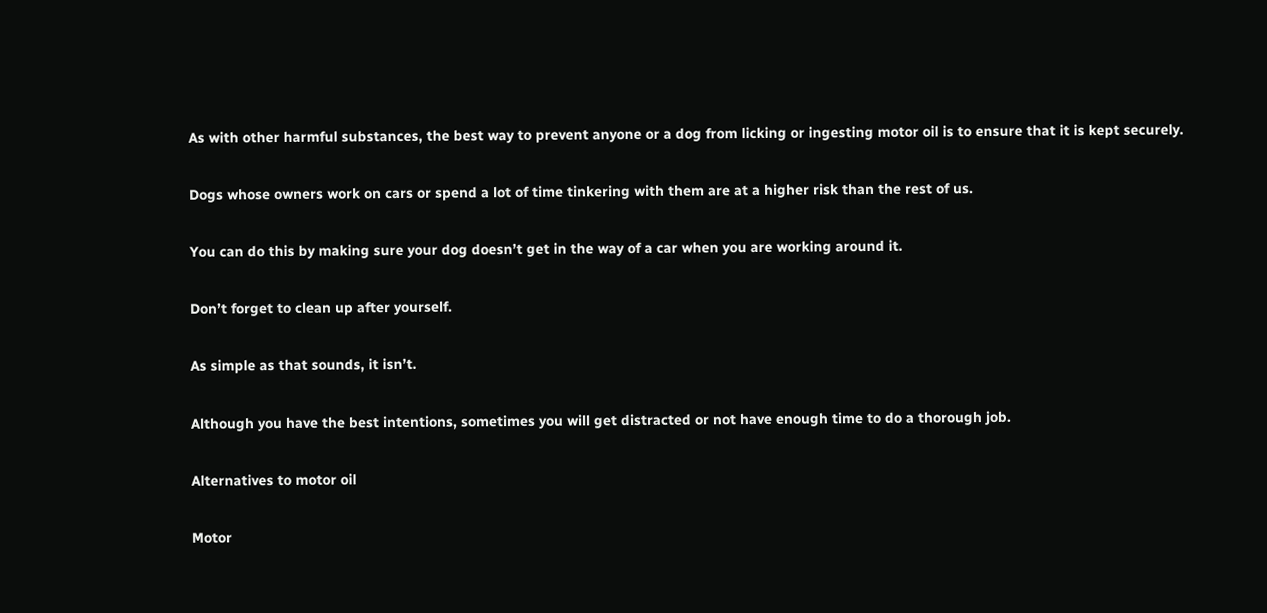As with other harmful substances, the best way to prevent anyone or a dog from licking or ingesting motor oil is to ensure that it is kept securely.

Dogs whose owners work on cars or spend a lot of time tinkering with them are at a higher risk than the rest of us.

You can do this by making sure your dog doesn’t get in the way of a car when you are working around it.

Don’t forget to clean up after yourself.

As simple as that sounds, it isn’t.

Although you have the best intentions, sometimes you will get distracted or not have enough time to do a thorough job.

Alternatives to motor oil

Motor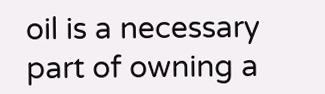oil is a necessary part of owning a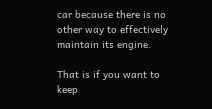car because there is no other way to effectively maintain its engine.

That is if you want to keep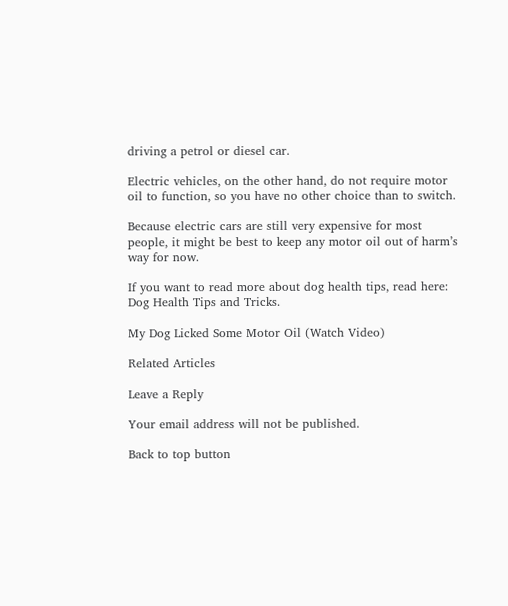driving a petrol or diesel car.

Electric vehicles, on the other hand, do not require motor oil to function, so you have no other choice than to switch.

Because electric cars are still very expensive for most people, it might be best to keep any motor oil out of harm’s way for now.

If you want to read more about dog health tips, read here: Dog Health Tips and Tricks.

My Dog Licked Some Motor Oil (Watch Video)

Related Articles

Leave a Reply

Your email address will not be published.

Back to top button